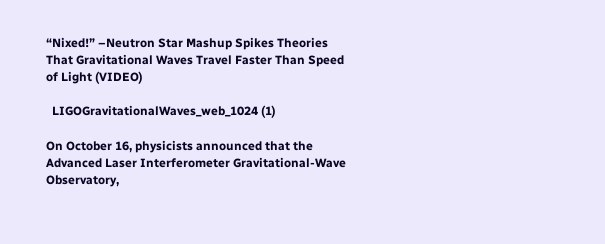“Nixed!” –Neutron Star Mashup Spikes Theories That Gravitational Waves Travel Faster Than Speed of Light (VIDEO)

  LIGOGravitationalWaves_web_1024 (1)

On October 16, physicists announced that the Advanced Laser Interferometer Gravitational-Wave Observatory,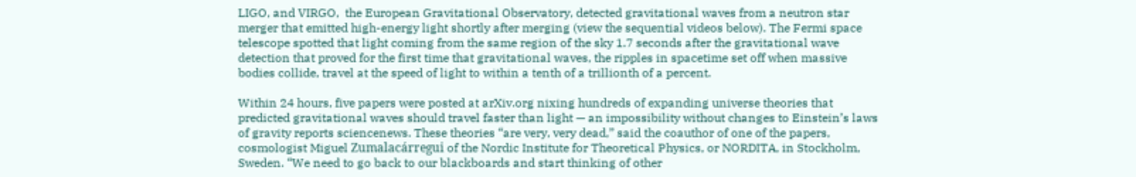LIGO, and VIRGO,  the European Gravitational Observatory, detected gravitational waves from a neutron star merger that emitted high-energy light shortly after merging (view the sequential videos below). The Fermi space telescope spotted that light coming from the same region of the sky 1.7 seconds after the gravitational wave detection that proved for the first time that gravitational waves, the ripples in spacetime set off when massive bodies collide, travel at the speed of light to within a tenth of a trillionth of a percent.

Within 24 hours, five papers were posted at arXiv.org nixing hundreds of expanding universe theories that predicted gravitational waves should travel faster than light — an impossibility without changes to Einstein’s laws of gravity reports sciencenews. These theories “are very, very dead,” said the coauthor of one of the papers, cosmologist Miguel Zumalacárregui of the Nordic Institute for Theoretical Physics, or NORDITA, in Stockholm, Sweden. “We need to go back to our blackboards and start thinking of other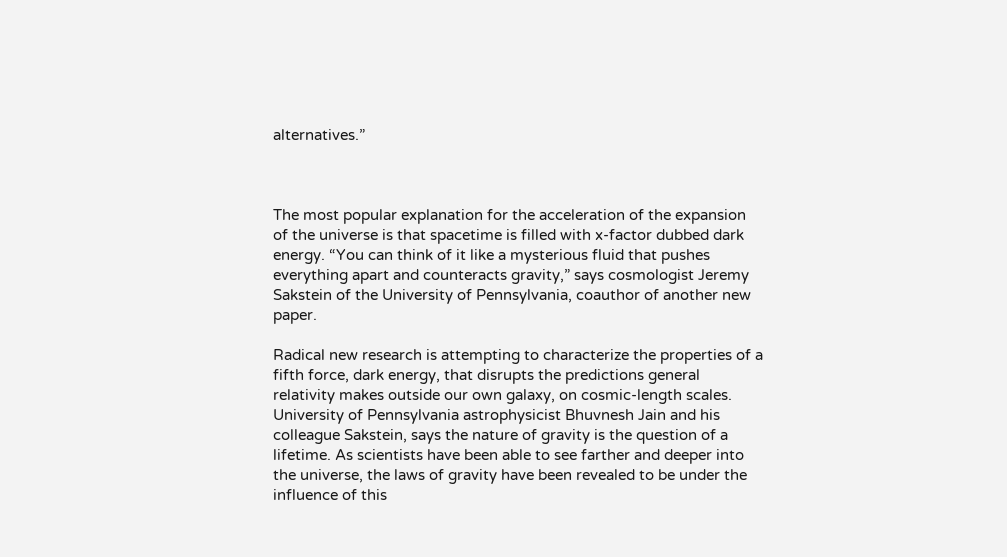alternatives.”



The most popular explanation for the acceleration of the expansion of the universe is that spacetime is filled with x-factor dubbed dark energy. “You can think of it like a mysterious fluid that pushes everything apart and counteracts gravity,” says cosmologist Jeremy Sakstein of the University of Pennsylvania, coauthor of another new paper.

Radical new research is attempting to characterize the properties of a fifth force, dark energy, that disrupts the predictions general relativity makes outside our own galaxy, on cosmic-length scales. University of Pennsylvania astrophysicist Bhuvnesh Jain and his colleague Sakstein, says the nature of gravity is the question of a lifetime. As scientists have been able to see farther and deeper into the universe, the laws of gravity have been revealed to be under the influence of this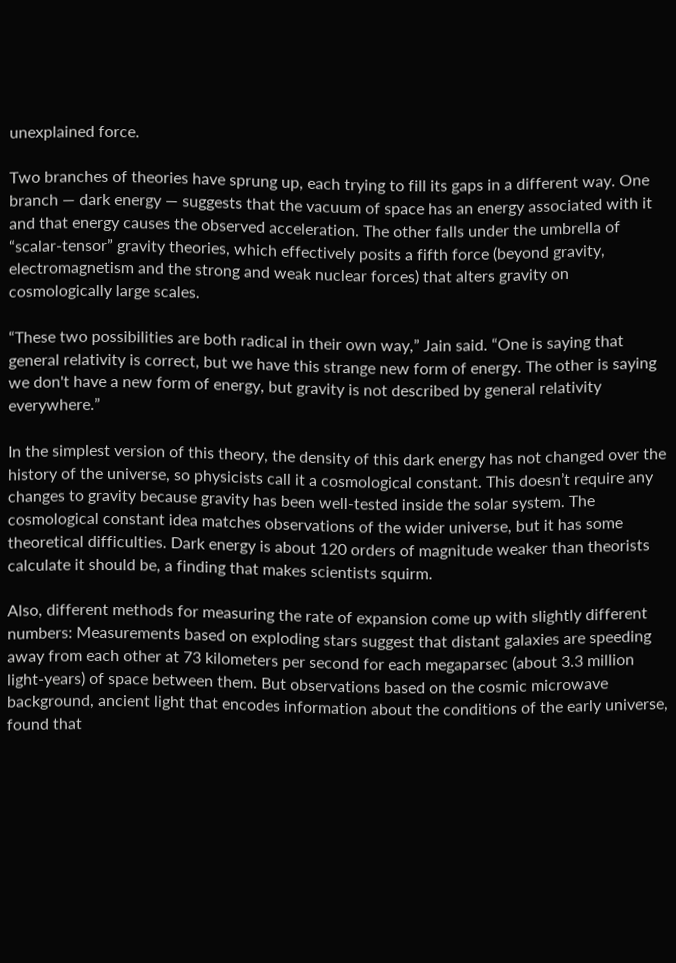unexplained force.

Two branches of theories have sprung up, each trying to fill its gaps in a different way. One branch — dark energy — suggests that the vacuum of space has an energy associated with it and that energy causes the observed acceleration. The other falls under the umbrella of “scalar-tensor” gravity theories, which effectively posits a fifth force (beyond gravity, electromagnetism and the strong and weak nuclear forces) that alters gravity on cosmologically large scales.

“These two possibilities are both radical in their own way,” Jain said. “One is saying that general relativity is correct, but we have this strange new form of energy. The other is saying we don't have a new form of energy, but gravity is not described by general relativity everywhere.”

In the simplest version of this theory, the density of this dark energy has not changed over the history of the universe, so physicists call it a cosmological constant. This doesn’t require any changes to gravity because gravity has been well-tested inside the solar system. The cosmological constant idea matches observations of the wider universe, but it has some theoretical difficulties. Dark energy is about 120 orders of magnitude weaker than theorists calculate it should be, a finding that makes scientists squirm.

Also, different methods for measuring the rate of expansion come up with slightly different numbers: Measurements based on exploding stars suggest that distant galaxies are speeding away from each other at 73 kilometers per second for each megaparsec (about 3.3 million light-years) of space between them. But observations based on the cosmic microwave background, ancient light that encodes information about the conditions of the early universe, found that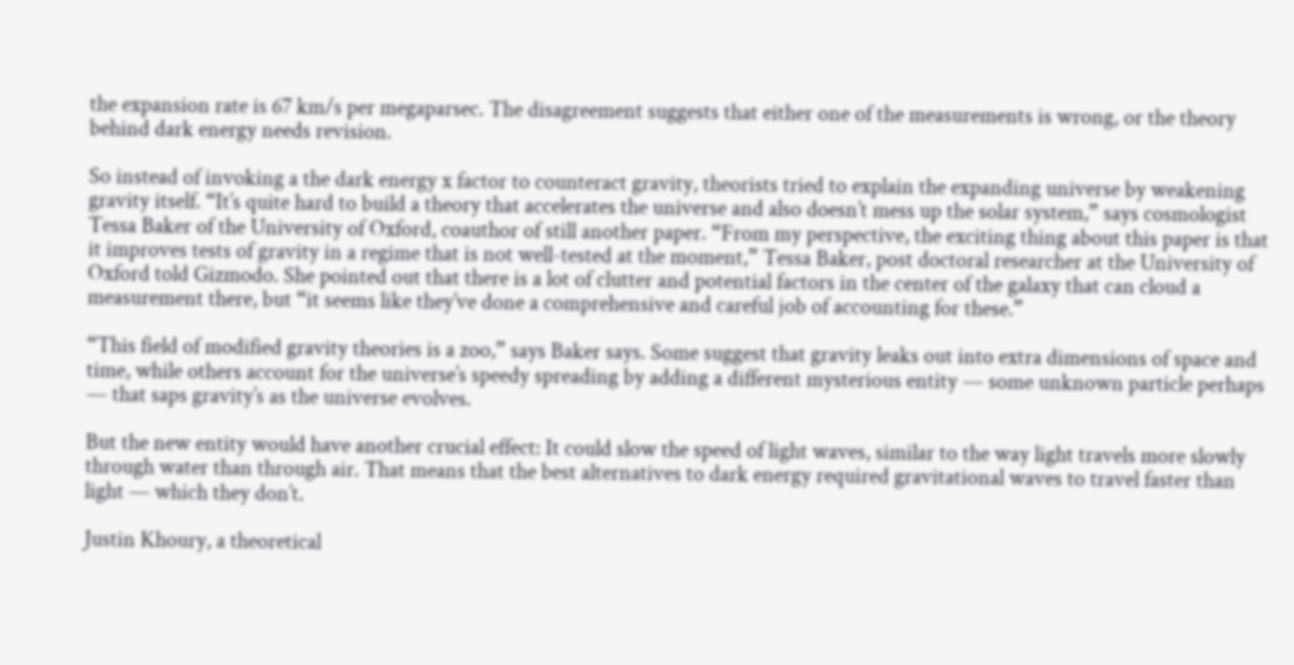the expansion rate is 67 km/s per megaparsec. The disagreement suggests that either one of the measurements is wrong, or the theory behind dark energy needs revision.

So instead of invoking a the dark energy x factor to counteract gravity, theorists tried to explain the expanding universe by weakening gravity itself. “It’s quite hard to build a theory that accelerates the universe and also doesn’t mess up the solar system,” says cosmologist Tessa Baker of the University of Oxford, coauthor of still another paper. “From my perspective, the exciting thing about this paper is that it improves tests of gravity in a regime that is not well-tested at the moment,” Tessa Baker, post doctoral researcher at the University of Oxford told Gizmodo. She pointed out that there is a lot of clutter and potential factors in the center of the galaxy that can cloud a measurement there, but “it seems like they’ve done a comprehensive and careful job of accounting for these.”

“This field of modified gravity theories is a zoo,” says Baker says. Some suggest that gravity leaks out into extra dimensions of space and time, while others account for the universe’s speedy spreading by adding a different mysterious entity — some unknown particle perhaps — that saps gravity’s as the universe evolves.

But the new entity would have another crucial effect: It could slow the speed of light waves, similar to the way light travels more slowly through water than through air. That means that the best alternatives to dark energy required gravitational waves to travel faster than light — which they don’t.

Justin Khoury, a theoretical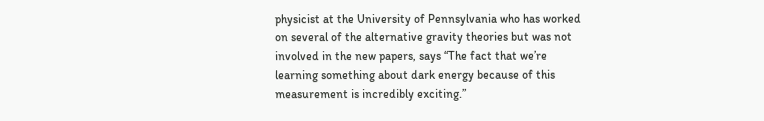physicist at the University of Pennsylvania who has worked on several of the alternative gravity theories but was not involved in the new papers, says “The fact that we’re learning something about dark energy because of this measurement is incredibly exciting.”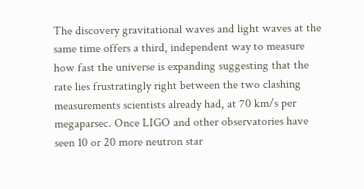The discovery gravitational waves and light waves at the same time offers a third, independent way to measure how fast the universe is expanding suggesting that the rate lies frustratingly right between the two clashing measurements scientists already had, at 70 km/s per megaparsec. Once LIGO and other observatories have seen 10 or 20 more neutron star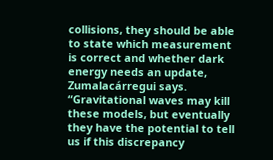collisions, they should be able to state which measurement is correct and whether dark energy needs an update, Zumalacárregui says. “Gravitational waves may kill these models, but eventually they have the potential to tell us if this discrepancy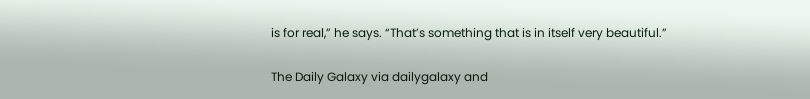is for real,” he says. “That’s something that is in itself very beautiful.”

The Daily Galaxy via dailygalaxy and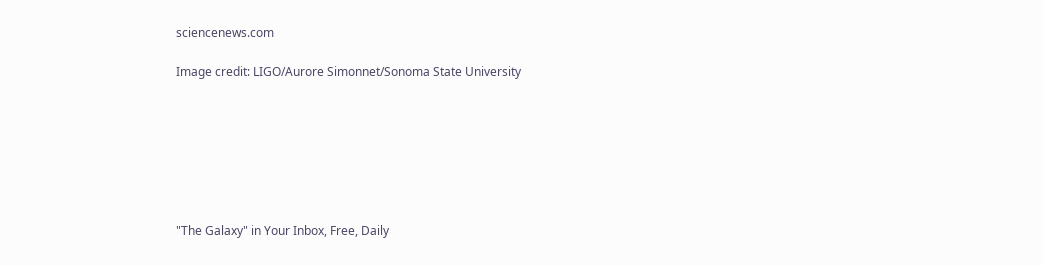sciencenews.com

Image credit: LIGO/Aurore Simonnet/Sonoma State University







"The Galaxy" in Your Inbox, Free, Daily